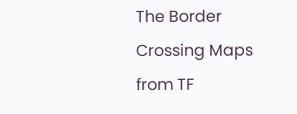The Border Crossing Maps from TF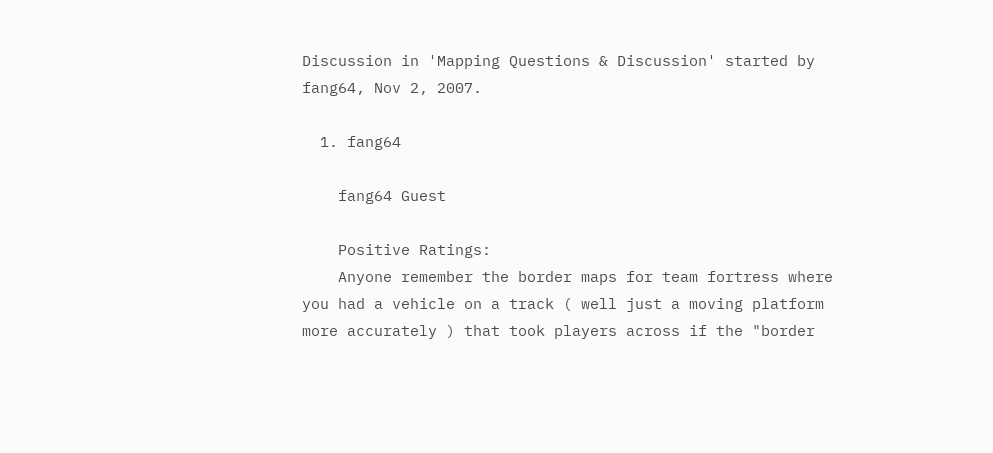Discussion in 'Mapping Questions & Discussion' started by fang64, Nov 2, 2007.

  1. fang64

    fang64 Guest

    Positive Ratings:
    Anyone remember the border maps for team fortress where you had a vehicle on a track ( well just a moving platform more accurately ) that took players across if the "border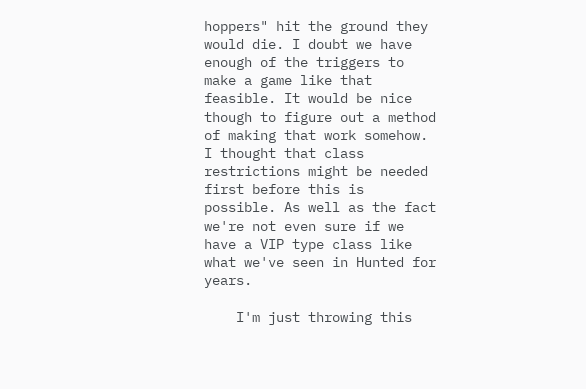hoppers" hit the ground they would die. I doubt we have enough of the triggers to make a game like that feasible. It would be nice though to figure out a method of making that work somehow. I thought that class restrictions might be needed first before this is possible. As well as the fact we're not even sure if we have a VIP type class like what we've seen in Hunted for years.

    I'm just throwing this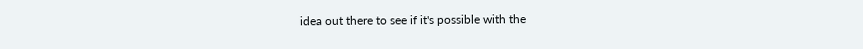idea out there to see if it's possible with the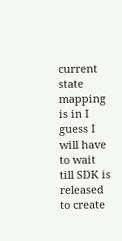current state mapping is in I guess I will have to wait till SDK is released to create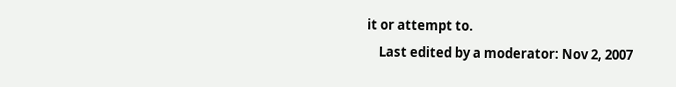it or attempt to.
    Last edited by a moderator: Nov 2, 2007